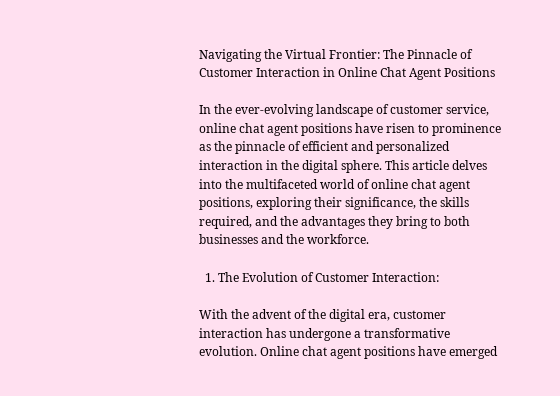Navigating the Virtual Frontier: The Pinnacle of Customer Interaction in Online Chat Agent Positions

In the ever-evolving landscape of customer service, online chat agent positions have risen to prominence as the pinnacle of efficient and personalized interaction in the digital sphere. This article delves into the multifaceted world of online chat agent positions, exploring their significance, the skills required, and the advantages they bring to both businesses and the workforce.

  1. The Evolution of Customer Interaction:

With the advent of the digital era, customer interaction has undergone a transformative evolution. Online chat agent positions have emerged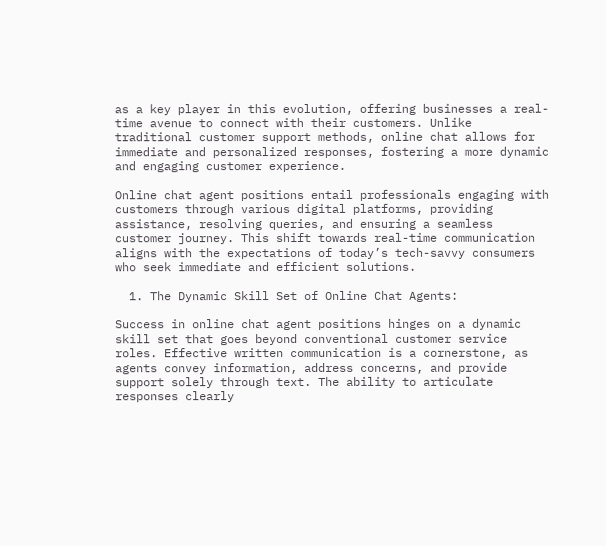as a key player in this evolution, offering businesses a real-time avenue to connect with their customers. Unlike traditional customer support methods, online chat allows for immediate and personalized responses, fostering a more dynamic and engaging customer experience.

Online chat agent positions entail professionals engaging with customers through various digital platforms, providing assistance, resolving queries, and ensuring a seamless customer journey. This shift towards real-time communication aligns with the expectations of today’s tech-savvy consumers who seek immediate and efficient solutions.

  1. The Dynamic Skill Set of Online Chat Agents:

Success in online chat agent positions hinges on a dynamic skill set that goes beyond conventional customer service roles. Effective written communication is a cornerstone, as agents convey information, address concerns, and provide support solely through text. The ability to articulate responses clearly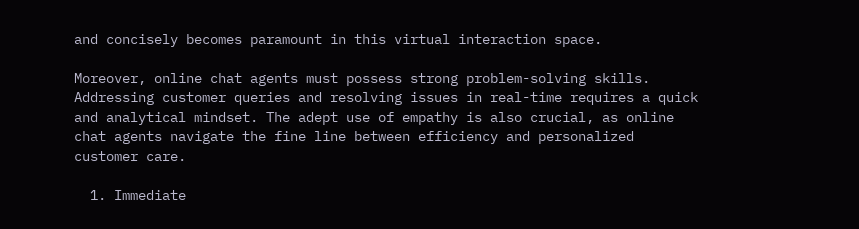and concisely becomes paramount in this virtual interaction space.

Moreover, online chat agents must possess strong problem-solving skills. Addressing customer queries and resolving issues in real-time requires a quick and analytical mindset. The adept use of empathy is also crucial, as online chat agents navigate the fine line between efficiency and personalized customer care.

  1. Immediate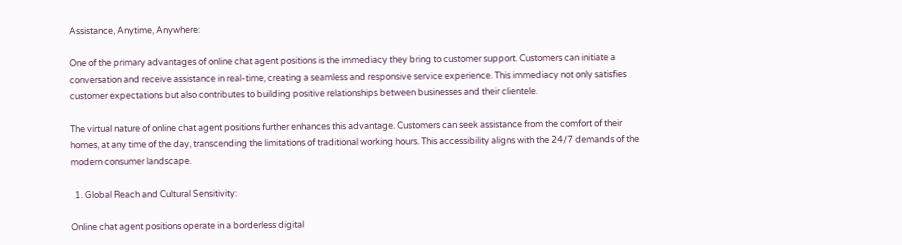Assistance, Anytime, Anywhere:

One of the primary advantages of online chat agent positions is the immediacy they bring to customer support. Customers can initiate a conversation and receive assistance in real-time, creating a seamless and responsive service experience. This immediacy not only satisfies customer expectations but also contributes to building positive relationships between businesses and their clientele.

The virtual nature of online chat agent positions further enhances this advantage. Customers can seek assistance from the comfort of their homes, at any time of the day, transcending the limitations of traditional working hours. This accessibility aligns with the 24/7 demands of the modern consumer landscape.

  1. Global Reach and Cultural Sensitivity:

Online chat agent positions operate in a borderless digital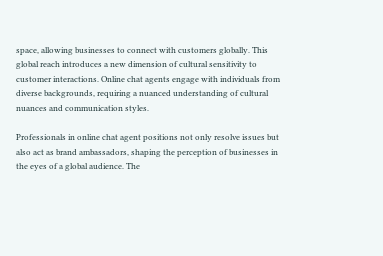space, allowing businesses to connect with customers globally. This global reach introduces a new dimension of cultural sensitivity to customer interactions. Online chat agents engage with individuals from diverse backgrounds, requiring a nuanced understanding of cultural nuances and communication styles.

Professionals in online chat agent positions not only resolve issues but also act as brand ambassadors, shaping the perception of businesses in the eyes of a global audience. The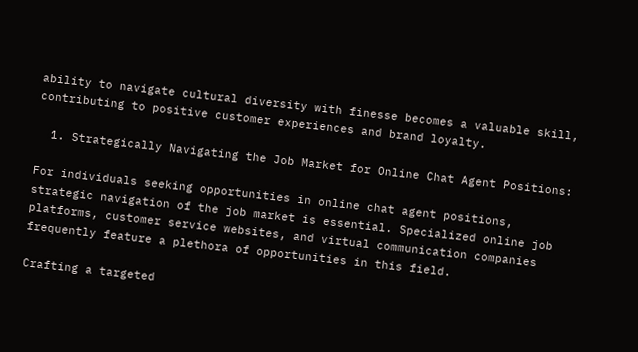ability to navigate cultural diversity with finesse becomes a valuable skill, contributing to positive customer experiences and brand loyalty.

  1. Strategically Navigating the Job Market for Online Chat Agent Positions:

For individuals seeking opportunities in online chat agent positions, strategic navigation of the job market is essential. Specialized online job platforms, customer service websites, and virtual communication companies frequently feature a plethora of opportunities in this field.

Crafting a targeted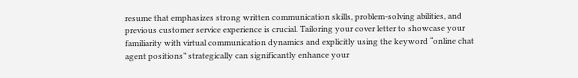resume that emphasizes strong written communication skills, problem-solving abilities, and previous customer service experience is crucial. Tailoring your cover letter to showcase your familiarity with virtual communication dynamics and explicitly using the keyword “online chat agent positions” strategically can significantly enhance your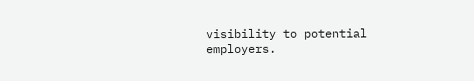visibility to potential employers.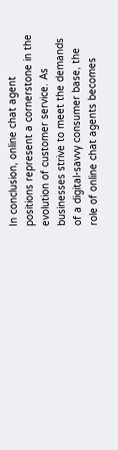In conclusion, online chat agent positions represent a cornerstone in the evolution of customer service. As businesses strive to meet the demands of a digital-savvy consumer base, the role of online chat agents becomes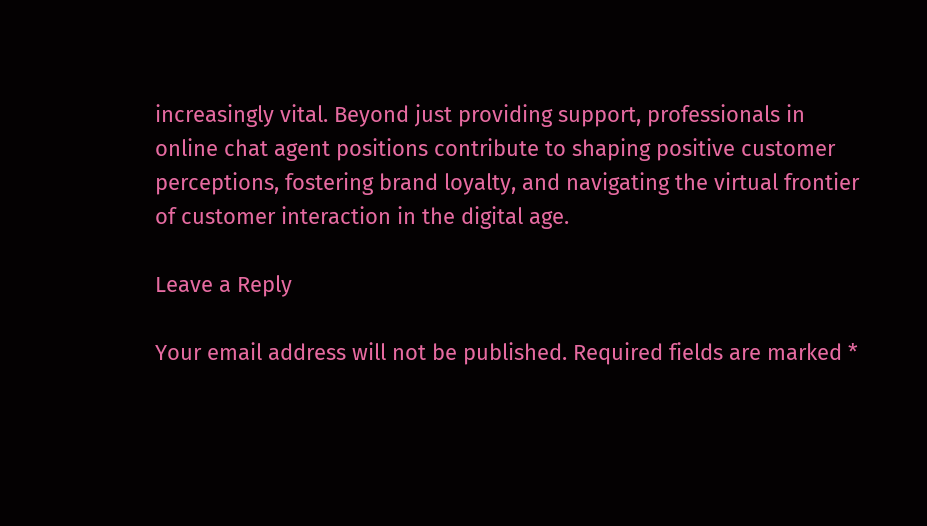increasingly vital. Beyond just providing support, professionals in online chat agent positions contribute to shaping positive customer perceptions, fostering brand loyalty, and navigating the virtual frontier of customer interaction in the digital age.

Leave a Reply

Your email address will not be published. Required fields are marked *